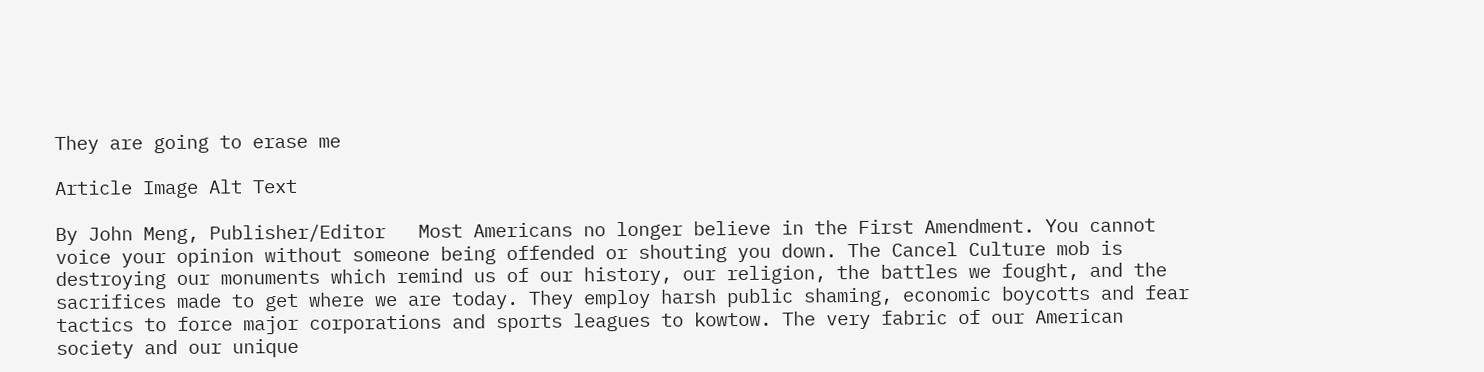They are going to erase me

Article Image Alt Text

By John Meng, Publisher/Editor   Most Americans no longer believe in the First Amendment. You cannot voice your opinion without someone being offended or shouting you down. The Cancel Culture mob is destroying our monuments which remind us of our history, our religion, the battles we fought, and the sacrifices made to get where we are today. They employ harsh public shaming, economic boycotts and fear tactics to force major corporations and sports leagues to kowtow. The very fabric of our American society and our unique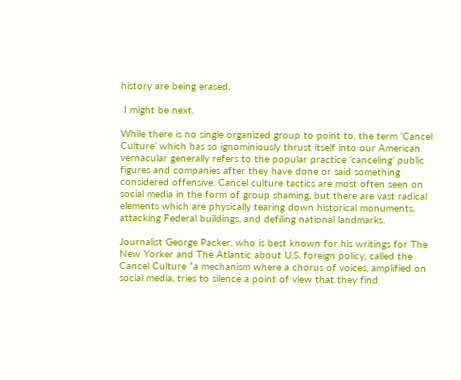history are being erased.

 I might be next.

While there is no single organized group to point to, the term ‘Cancel Culture’ which has so ignominiously thrust itself into our American vernacular generally refers to the popular practice ‘canceling’ public figures and companies after they have done or said something considered offensive. Cancel culture tactics are most often seen on social media in the form of group shaming, but there are vast radical elements which are physically tearing down historical monuments, attacking Federal buildings, and defiling national landmarks.

Journalist George Packer, who is best known for his writings for The New Yorker and The Atlantic about U.S. foreign policy, called the Cancel Culture “a mechanism where a chorus of voices, amplified on social media, tries to silence a point of view that they find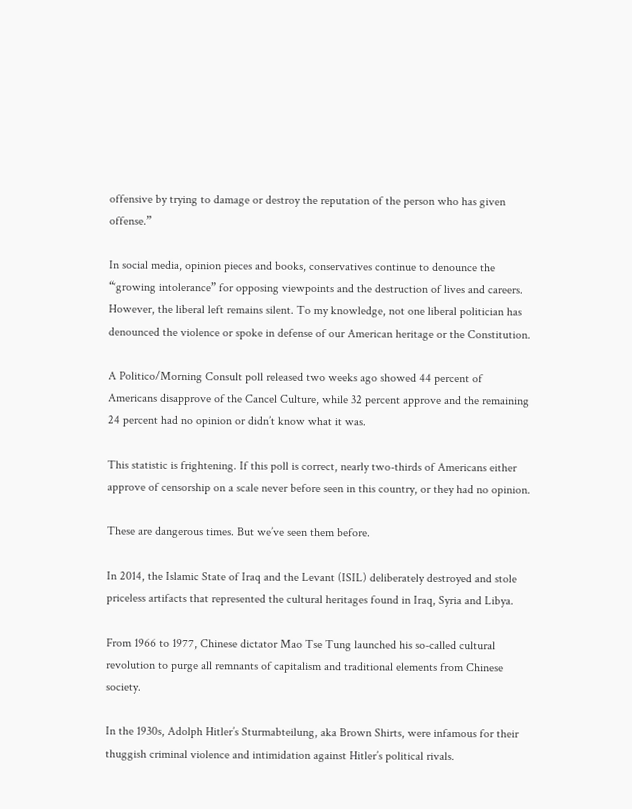offensive by trying to damage or destroy the reputation of the person who has given offense.”

In social media, opinion pieces and books, conservatives continue to denounce the “‘growing intolerance” for opposing viewpoints and the destruction of lives and careers. However, the liberal left remains silent. To my knowledge, not one liberal politician has denounced the violence or spoke in defense of our American heritage or the Constitution.

A Politico/Morning Consult poll released two weeks ago showed 44 percent of Americans disapprove of the Cancel Culture, while 32 percent approve and the remaining 24 percent had no opinion or didn’t know what it was.

This statistic is frightening. If this poll is correct, nearly two-thirds of Americans either approve of censorship on a scale never before seen in this country, or they had no opinion.

These are dangerous times. But we’ve seen them before.

In 2014, the Islamic State of Iraq and the Levant (ISIL) deliberately destroyed and stole priceless artifacts that represented the cultural heritages found in Iraq, Syria and Libya.

From 1966 to 1977, Chinese dictator Mao Tse Tung launched his so-called cultural revolution to purge all remnants of capitalism and traditional elements from Chinese society.

In the 1930s, Adolph Hitler’s Sturmabteilung, aka Brown Shirts, were infamous for their thuggish criminal violence and intimidation against Hitler’s political rivals.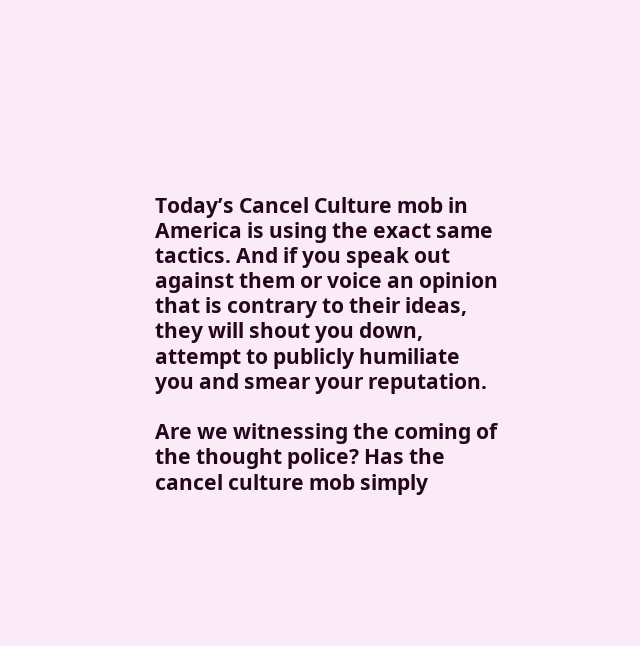Today’s Cancel Culture mob in America is using the exact same tactics. And if you speak out against them or voice an opinion that is contrary to their ideas, they will shout you down, attempt to publicly humiliate you and smear your reputation.

Are we witnessing the coming of the thought police? Has the cancel culture mob simply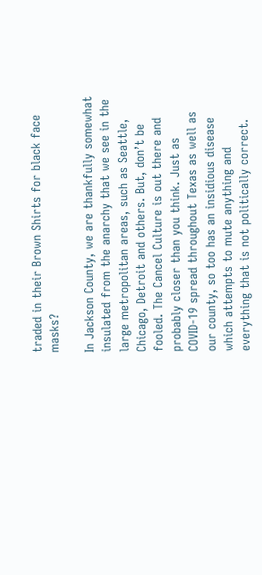traded in their Brown Shirts for black face masks?

In Jackson County, we are thankfully somewhat insulated from the anarchy that we see in the large metropolitan areas, such as Seattle, Chicago, Detroit and others. But, don’t be fooled. The Cancel Culture is out there and probably closer than you think. Just as COVID-19 spread throughout Texas as well as our county, so too has an insidious disease which attempts to mute anything and everything that is not politically correct.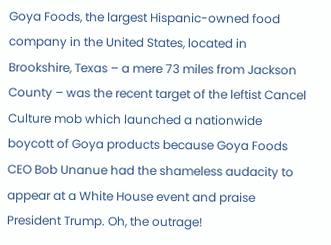Goya Foods, the largest Hispanic-owned food company in the United States, located in Brookshire, Texas – a mere 73 miles from Jackson County – was the recent target of the leftist Cancel Culture mob which launched a nationwide boycott of Goya products because Goya Foods CEO Bob Unanue had the shameless audacity to appear at a White House event and praise President Trump. Oh, the outrage!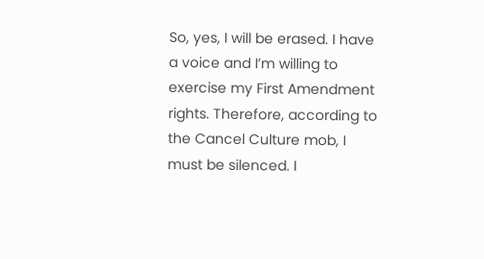So, yes, I will be erased. I have a voice and I’m willing to exercise my First Amendment rights. Therefore, according to the Cancel Culture mob, I must be silenced. I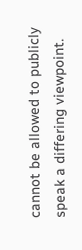cannot be allowed to publicly speak a differing viewpoint.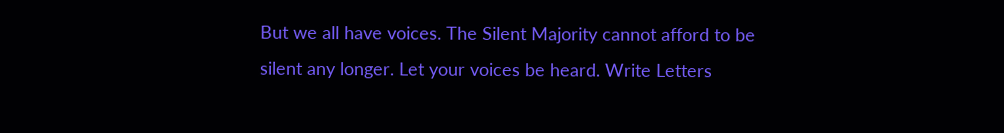But we all have voices. The Silent Majority cannot afford to be silent any longer. Let your voices be heard. Write Letters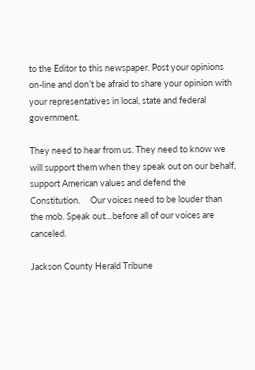to the Editor to this newspaper. Post your opinions on-line and don’t be afraid to share your opinion with your representatives in local, state and federal government.

They need to hear from us. They need to know we will support them when they speak out on our behalf, support American values and defend the Constitution.     Our voices need to be louder than the mob. Speak out…before all of our voices are canceled.

Jackson County Herald Tribune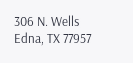306 N. Wells
Edna, TX 77957